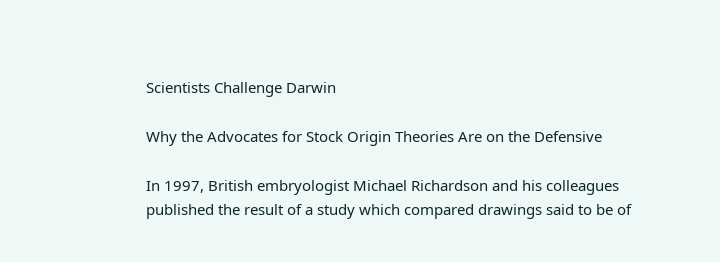Scientists Challenge Darwin

Why the Advocates for Stock Origin Theories Are on the Defensive

In 1997, British embryologist Michael Richardson and his colleagues published the result of a study which compared drawings said to be of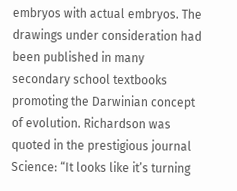embryos with actual embryos. The drawings under consideration had been published in many secondary school textbooks promoting the Darwinian concept of evolution. Richardson was quoted in the prestigious journal Science: “It looks like it’s turning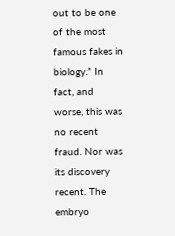out to be one of the most famous fakes in biology.” In fact, and worse, this was no recent fraud. Nor was its discovery recent. The embryo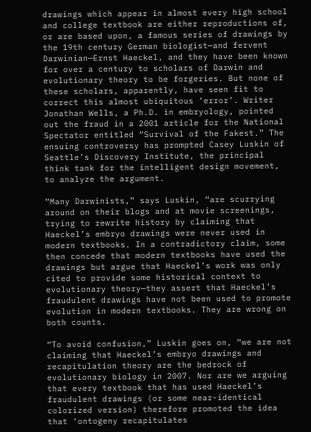drawings which appear in almost every high school and college textbook are either reproductions of, or are based upon, a famous series of drawings by the 19th century German biologist—and fervent Darwinian—Ernst Haeckel, and they have been known for over a century to scholars of Darwin and evolutionary theory to be forgeries. But none of these scholars, apparently, have seen fit to correct this almost ubiquitous ‘error’. Writer Jonathan Wells, a Ph.D. in embryology, pointed out the fraud in a 2001 article for the National Spectator entitled “Survival of the Fakest.” The ensuing controversy has prompted Casey Luskin of Seattle’s Discovery Institute, the principal think tank for the intelligent design movement, to analyze the argument.

“Many Darwinists,” says Luskin, “are scurrying around on their blogs and at movie screenings, trying to rewrite history by claiming that Haeckel’s embryo drawings were never used in modern textbooks. In a contradictory claim, some then concede that modern textbooks have used the drawings but argue that Haeckel’s work was only cited to provide some historical context to evolutionary theory—they assert that Haeckel’s fraudulent drawings have not been used to promote evolution in modern textbooks. They are wrong on both counts.

“To avoid confusion,” Luskin goes on, “we are not claiming that Haeckel’s embryo drawings and recapitulation theory are the bedrock of evolutionary biology in 2007. Nor are we arguing that every textbook that has used Haeckel’s fraudulent drawings (or some near-identical colorized version) therefore promoted the idea that ‘ontogeny recapitulates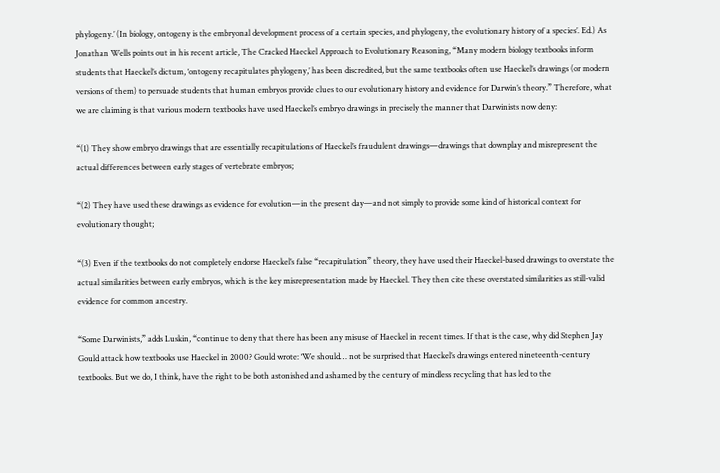phylogeny.’ (In biology, ontogeny is the embryonal development process of a certain species, and phylogeny, the evolutionary history of a species’. Ed.) As Jonathan Wells points out in his recent article, The Cracked Haeckel Approach to Evolutionary Reasoning, “Many modern biology textbooks inform students that Haeckel’s dictum, ‘ontogeny recapitulates phylogeny,’ has been discredited, but the same textbooks often use Haeckel’s drawings (or modern versions of them) to persuade students that human embryos provide clues to our evolutionary history and evidence for Darwin’s theory.” Therefore, what we are claiming is that various modern textbooks have used Haeckel’s embryo drawings in precisely the manner that Darwinists now deny:

“(1) They show embryo drawings that are essentially recapitulations of Haeckel’s fraudulent drawings—drawings that downplay and misrepresent the actual differences between early stages of vertebrate embryos;

“(2) They have used these drawings as evidence for evolution—in the present day—and not simply to provide some kind of historical context for evolutionary thought;

“(3) Even if the textbooks do not completely endorse Haeckel’s false “recapitulation” theory, they have used their Haeckel-based drawings to overstate the actual similarities between early embryos, which is the key misrepresentation made by Haeckel. They then cite these overstated similarities as still-valid evidence for common ancestry.

“Some Darwinists,” adds Luskin, “continue to deny that there has been any misuse of Haeckel in recent times. If that is the case, why did Stephen Jay Gould attack how textbooks use Haeckel in 2000? Gould wrote: ‘We should… not be surprised that Haeckel’s drawings entered nineteenth-century textbooks. But we do, I think, have the right to be both astonished and ashamed by the century of mindless recycling that has led to the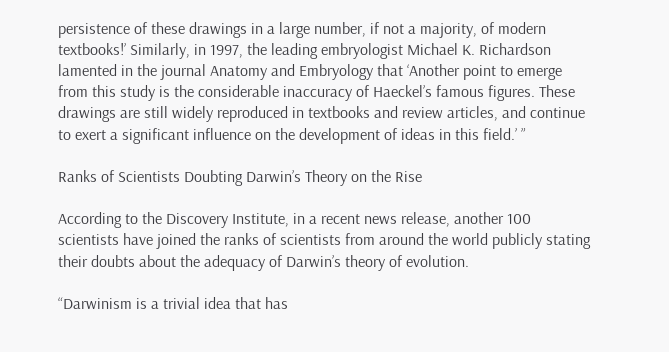persistence of these drawings in a large number, if not a majority, of modern textbooks!’ Similarly, in 1997, the leading embryologist Michael K. Richardson lamented in the journal Anatomy and Embryology that ‘Another point to emerge from this study is the considerable inaccuracy of Haeckel’s famous figures. These drawings are still widely reproduced in textbooks and review articles, and continue to exert a significant influence on the development of ideas in this field.’ ”

Ranks of Scientists Doubting Darwin’s Theory on the Rise

According to the Discovery Institute, in a recent news release, another 100 scientists have joined the ranks of scientists from around the world publicly stating their doubts about the adequacy of Darwin’s theory of evolution.

“Darwinism is a trivial idea that has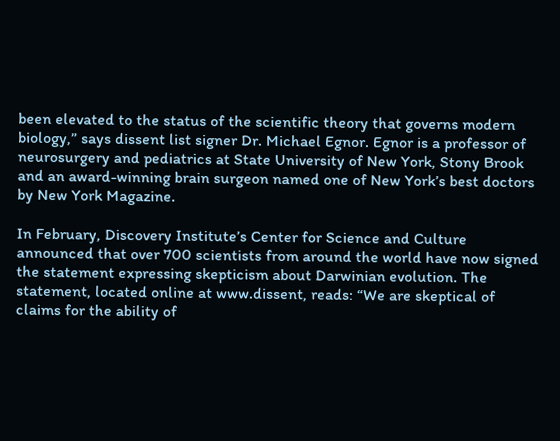been elevated to the status of the scientific theory that governs modern biology,” says dissent list signer Dr. Michael Egnor. Egnor is a professor of neurosurgery and pediatrics at State University of New York, Stony Brook and an award-winning brain surgeon named one of New York’s best doctors by New York Magazine.

In February, Discovery Institute’s Center for Science and Culture announced that over 700 scientists from around the world have now signed the statement expressing skepticism about Darwinian evolution. The statement, located online at www.dissent, reads: “We are skeptical of claims for the ability of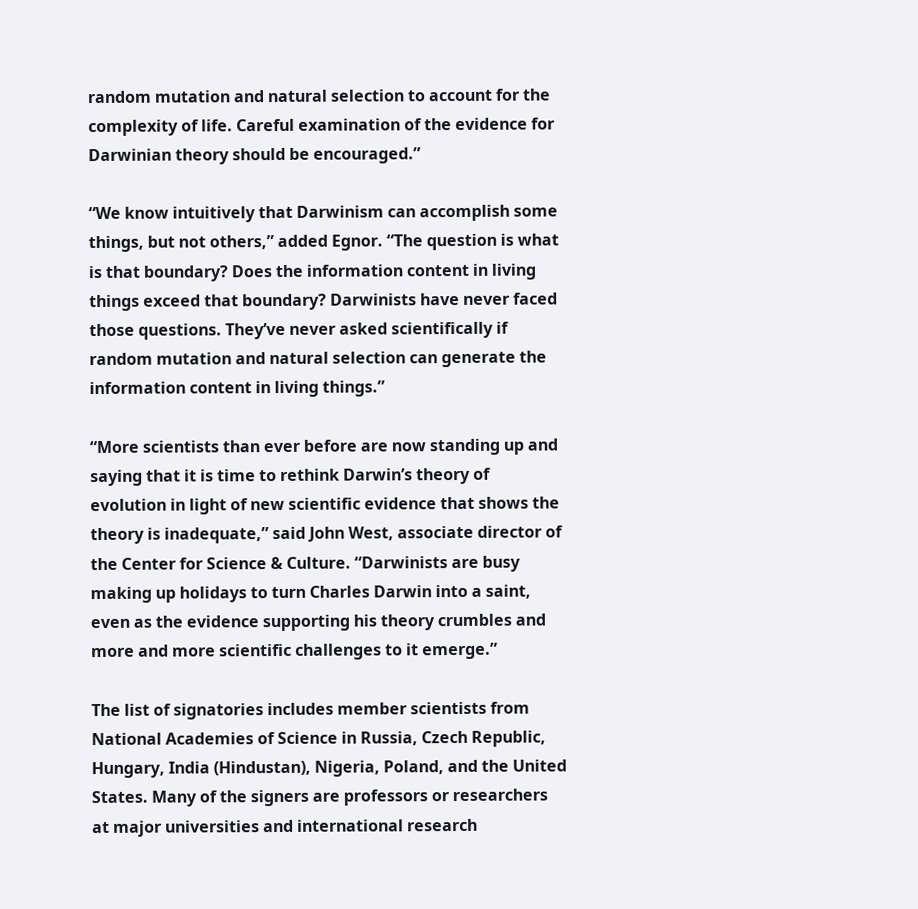random mutation and natural selection to account for the complexity of life. Careful examination of the evidence for Darwinian theory should be encouraged.”

“We know intuitively that Darwinism can accomplish some things, but not others,” added Egnor. “The question is what is that boundary? Does the information content in living things exceed that boundary? Darwinists have never faced those questions. They’ve never asked scientifically if random mutation and natural selection can generate the information content in living things.”

“More scientists than ever before are now standing up and saying that it is time to rethink Darwin’s theory of evolution in light of new scientific evidence that shows the theory is inadequate,” said John West, associate director of the Center for Science & Culture. “Darwinists are busy making up holidays to turn Charles Darwin into a saint, even as the evidence supporting his theory crumbles and more and more scientific challenges to it emerge.”

The list of signatories includes member scientists from National Academies of Science in Russia, Czech Republic, Hungary, India (Hindustan), Nigeria, Poland, and the United States. Many of the signers are professors or researchers at major universities and international research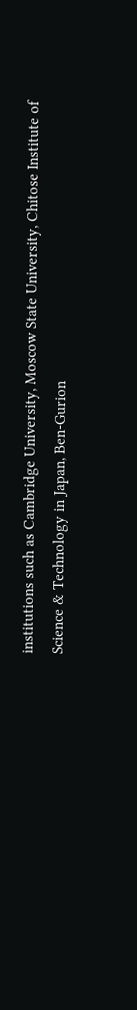institutions such as Cambridge University, Moscow State University, Chitose Institute of Science & Technology in Japan, Ben-Gurion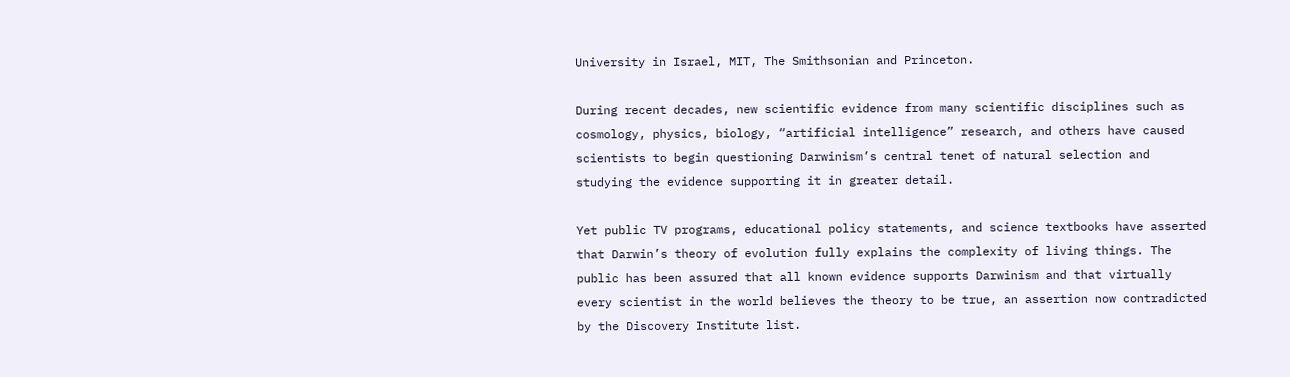University in Israel, MIT, The Smithsonian and Princeton.

During recent decades, new scientific evidence from many scientific disciplines such as cosmology, physics, biology, “artificial intelligence” research, and others have caused scientists to begin questioning Darwinism’s central tenet of natural selection and studying the evidence supporting it in greater detail.

Yet public TV programs, educational policy statements, and science textbooks have asserted that Darwin’s theory of evolution fully explains the complexity of living things. The public has been assured that all known evidence supports Darwinism and that virtually every scientist in the world believes the theory to be true, an assertion now contradicted by the Discovery Institute list.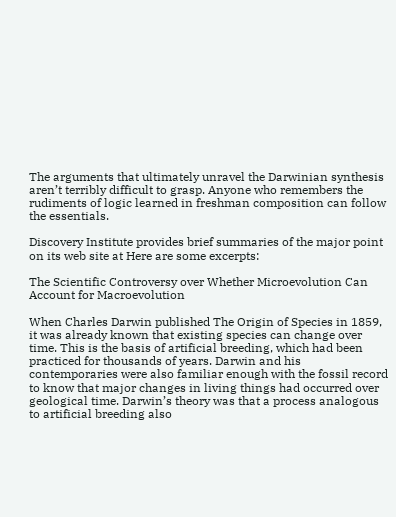The arguments that ultimately unravel the Darwinian synthesis aren’t terribly difficult to grasp. Anyone who remembers the rudiments of logic learned in freshman composition can follow the essentials.

Discovery Institute provides brief summaries of the major point on its web site at Here are some excerpts:

The Scientific Controversy over Whether Microevolution Can Account for Macroevolution

When Charles Darwin published The Origin of Species in 1859, it was already known that existing species can change over time. This is the basis of artificial breeding, which had been practiced for thousands of years. Darwin and his contemporaries were also familiar enough with the fossil record to know that major changes in living things had occurred over geological time. Darwin’s theory was that a process analogous to artificial breeding also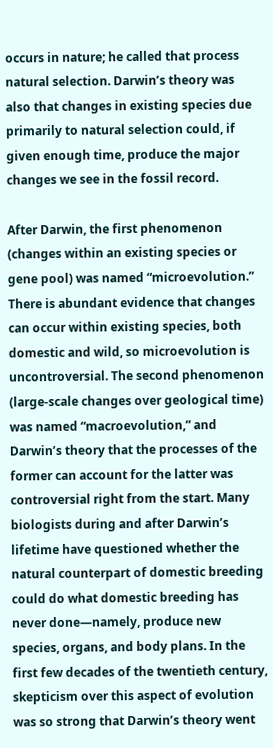occurs in nature; he called that process natural selection. Darwin’s theory was also that changes in existing species due primarily to natural selection could, if given enough time, produce the major changes we see in the fossil record.

After Darwin, the first phenomenon (changes within an existing species or gene pool) was named “microevolution.” There is abundant evidence that changes can occur within existing species, both domestic and wild, so microevolution is uncontroversial. The second phenomenon (large-scale changes over geological time) was named “macroevolution,” and Darwin’s theory that the processes of the former can account for the latter was controversial right from the start. Many biologists during and after Darwin’s lifetime have questioned whether the natural counterpart of domestic breeding could do what domestic breeding has never done—namely, produce new species, organs, and body plans. In the first few decades of the twentieth century, skepticism over this aspect of evolution was so strong that Darwin’s theory went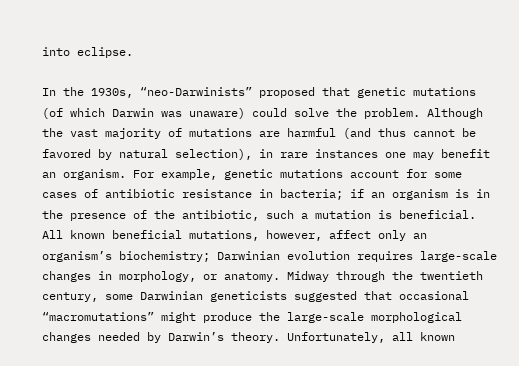into eclipse.

In the 1930s, “neo-Darwinists” proposed that genetic mutations (of which Darwin was unaware) could solve the problem. Although the vast majority of mutations are harmful (and thus cannot be favored by natural selection), in rare instances one may benefit an organism. For example, genetic mutations account for some cases of antibiotic resistance in bacteria; if an organism is in the presence of the antibiotic, such a mutation is beneficial. All known beneficial mutations, however, affect only an organism’s biochemistry; Darwinian evolution requires large-scale changes in morphology, or anatomy. Midway through the twentieth century, some Darwinian geneticists suggested that occasional “macromutations” might produce the large-scale morphological changes needed by Darwin’s theory. Unfortunately, all known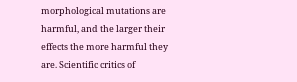morphological mutations are harmful, and the larger their effects the more harmful they are. Scientific critics of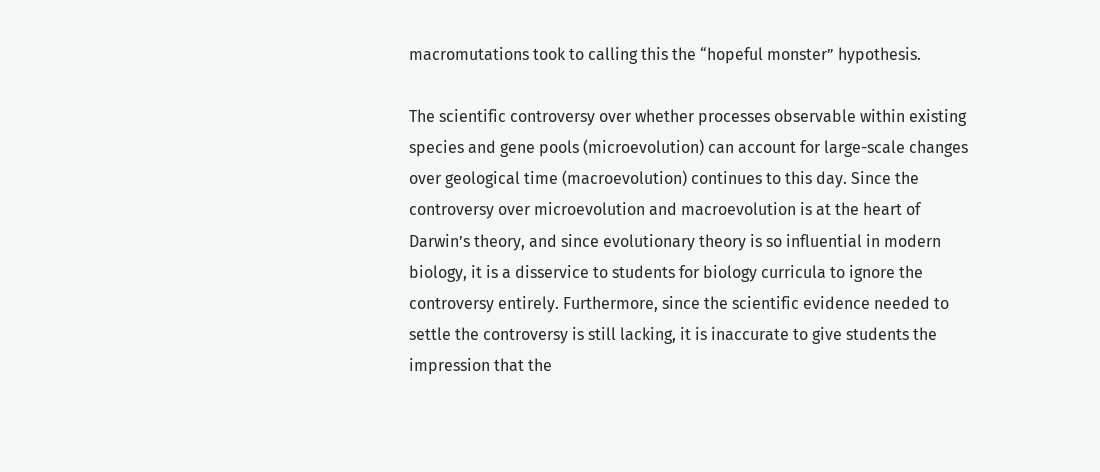macromutations took to calling this the “hopeful monster” hypothesis.

The scientific controversy over whether processes observable within existing species and gene pools (microevolution) can account for large-scale changes over geological time (macroevolution) continues to this day. Since the controversy over microevolution and macroevolution is at the heart of Darwin’s theory, and since evolutionary theory is so influential in modern biology, it is a disservice to students for biology curricula to ignore the controversy entirely. Furthermore, since the scientific evidence needed to settle the controversy is still lacking, it is inaccurate to give students the impression that the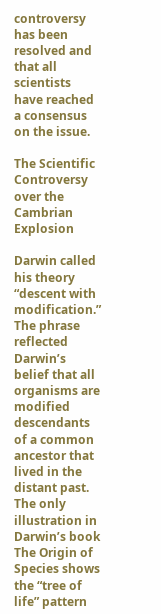controversy has been resolved and that all scientists have reached a consensus on the issue.

The Scientific Controversy over the Cambrian Explosion

Darwin called his theory “descent with modification.” The phrase reflected Darwin’s belief that all organisms are modified descendants of a common ancestor that lived in the distant past. The only illustration in Darwin’s book The Origin of Species shows the “tree of life” pattern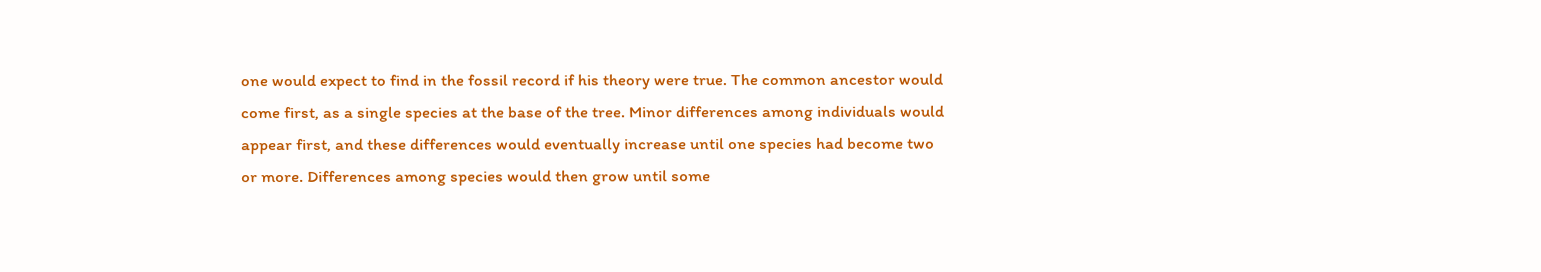one would expect to find in the fossil record if his theory were true. The common ancestor would come first, as a single species at the base of the tree. Minor differences among individuals would appear first, and these differences would eventually increase until one species had become two or more. Differences among species would then grow until some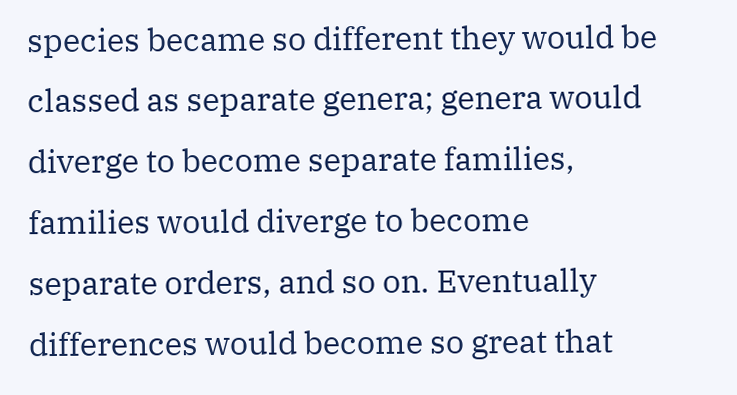species became so different they would be classed as separate genera; genera would diverge to become separate families, families would diverge to become separate orders, and so on. Eventually differences would become so great that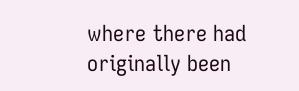where there had originally been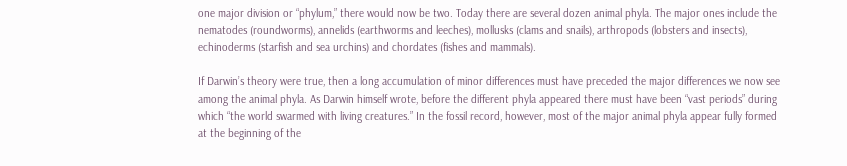one major division or “phylum,” there would now be two. Today there are several dozen animal phyla. The major ones include the nematodes (roundworms), annelids (earthworms and leeches), mollusks (clams and snails), arthropods (lobsters and insects), echinoderms (starfish and sea urchins) and chordates (fishes and mammals).

If Darwin’s theory were true, then a long accumulation of minor differences must have preceded the major differences we now see among the animal phyla. As Darwin himself wrote, before the different phyla appeared there must have been “vast periods” during which “the world swarmed with living creatures.” In the fossil record, however, most of the major animal phyla appear fully formed at the beginning of the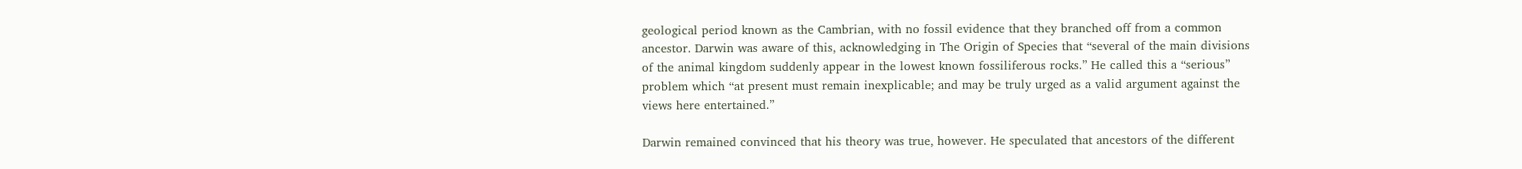geological period known as the Cambrian, with no fossil evidence that they branched off from a common ancestor. Darwin was aware of this, acknowledging in The Origin of Species that “several of the main divisions of the animal kingdom suddenly appear in the lowest known fossiliferous rocks.” He called this a “serious” problem which “at present must remain inexplicable; and may be truly urged as a valid argument against the views here entertained.”

Darwin remained convinced that his theory was true, however. He speculated that ancestors of the different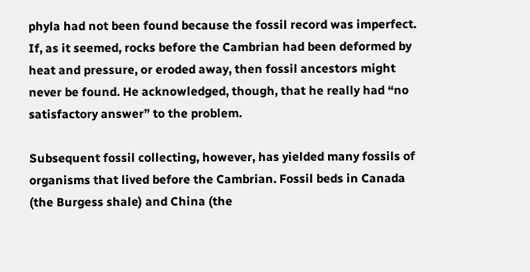phyla had not been found because the fossil record was imperfect. If, as it seemed, rocks before the Cambrian had been deformed by heat and pressure, or eroded away, then fossil ancestors might never be found. He acknowledged, though, that he really had “no satisfactory answer” to the problem.

Subsequent fossil collecting, however, has yielded many fossils of organisms that lived before the Cambrian. Fossil beds in Canada (the Burgess shale) and China (the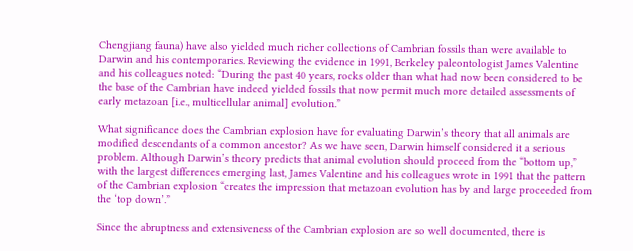Chengjiang fauna) have also yielded much richer collections of Cambrian fossils than were available to Darwin and his contemporaries. Reviewing the evidence in 1991, Berkeley paleontologist James Valentine and his colleagues noted: “During the past 40 years, rocks older than what had now been considered to be the base of the Cambrian have indeed yielded fossils that now permit much more detailed assessments of early metazoan [i.e., multicellular animal] evolution.”

What significance does the Cambrian explosion have for evaluating Darwin’s theory that all animals are modified descendants of a common ancestor? As we have seen, Darwin himself considered it a serious problem. Although Darwin’s theory predicts that animal evolution should proceed from the “bottom up,” with the largest differences emerging last, James Valentine and his colleagues wrote in 1991 that the pattern of the Cambrian explosion “creates the impression that metazoan evolution has by and large proceeded from the ‘top down’.”

Since the abruptness and extensiveness of the Cambrian explosion are so well documented, there is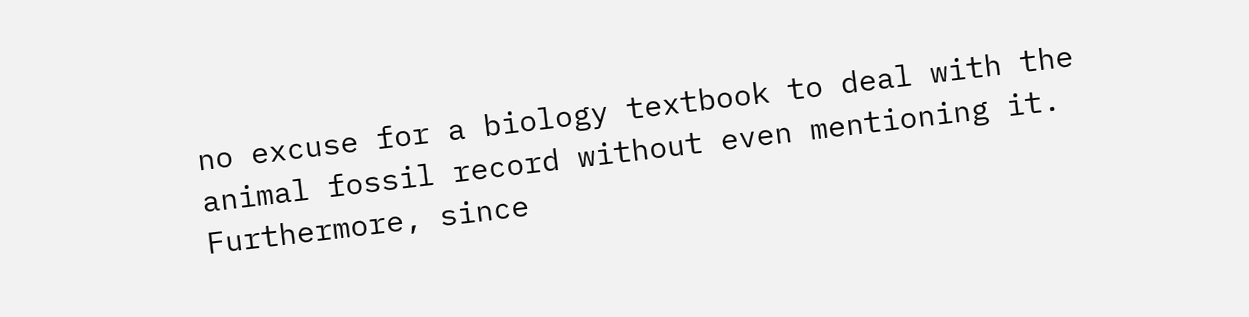no excuse for a biology textbook to deal with the animal fossil record without even mentioning it. Furthermore, since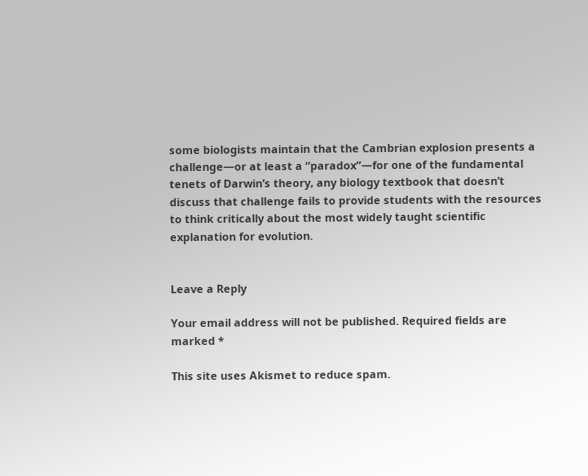some biologists maintain that the Cambrian explosion presents a challenge—or at least a “paradox”—for one of the fundamental tenets of Darwin’s theory, any biology textbook that doesn’t discuss that challenge fails to provide students with the resources to think critically about the most widely taught scientific explanation for evolution.


Leave a Reply

Your email address will not be published. Required fields are marked *

This site uses Akismet to reduce spam.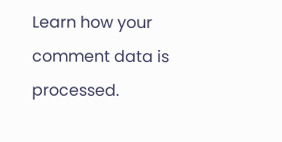Learn how your comment data is processed.